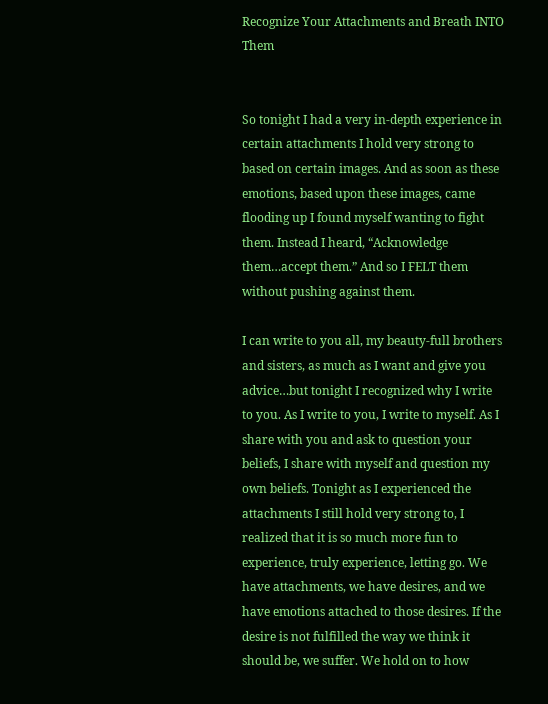Recognize Your Attachments and Breath INTO Them


So tonight I had a very in-depth experience in certain attachments I hold very strong to based on certain images. And as soon as these emotions, based upon these images, came flooding up I found myself wanting to fight them. Instead I heard, “Acknowledge them…accept them.” And so I FELT them without pushing against them.

I can write to you all, my beauty-full brothers and sisters, as much as I want and give you advice…but tonight I recognized why I write to you. As I write to you, I write to myself. As I share with you and ask to question your beliefs, I share with myself and question my own beliefs. Tonight as I experienced the attachments I still hold very strong to, I realized that it is so much more fun to experience, truly experience, letting go. We have attachments, we have desires, and we have emotions attached to those desires. If the desire is not fulfilled the way we think it should be, we suffer. We hold on to how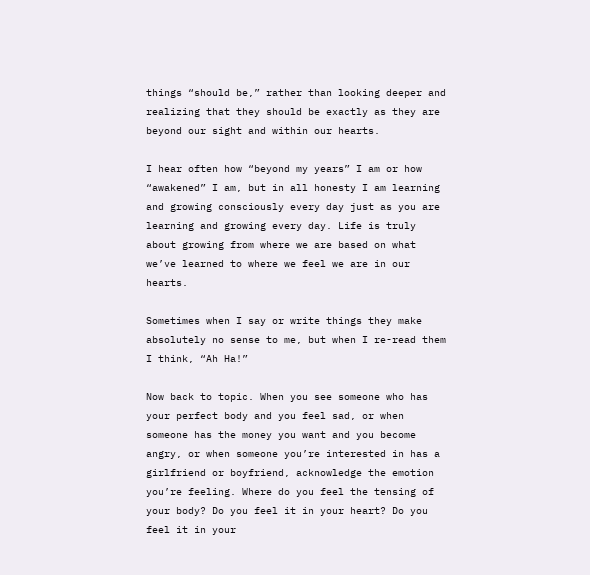things “should be,” rather than looking deeper and realizing that they should be exactly as they are beyond our sight and within our hearts.

I hear often how “beyond my years” I am or how “awakened” I am, but in all honesty I am learning and growing consciously every day just as you are learning and growing every day. Life is truly about growing from where we are based on what we’ve learned to where we feel we are in our hearts.

Sometimes when I say or write things they make absolutely no sense to me, but when I re-read them I think, “Ah Ha!”

Now back to topic. When you see someone who has your perfect body and you feel sad, or when someone has the money you want and you become angry, or when someone you’re interested in has a girlfriend or boyfriend, acknowledge the emotion you’re feeling. Where do you feel the tensing of your body? Do you feel it in your heart? Do you feel it in your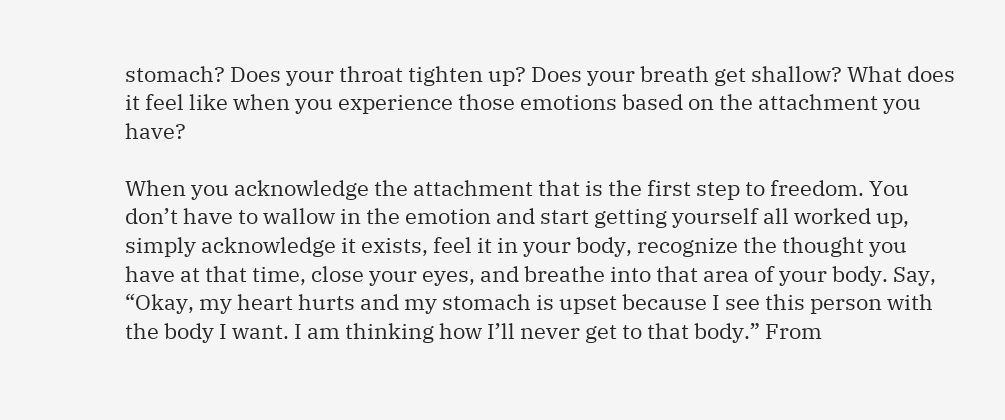stomach? Does your throat tighten up? Does your breath get shallow? What does it feel like when you experience those emotions based on the attachment you have?

When you acknowledge the attachment that is the first step to freedom. You don’t have to wallow in the emotion and start getting yourself all worked up, simply acknowledge it exists, feel it in your body, recognize the thought you have at that time, close your eyes, and breathe into that area of your body. Say, “Okay, my heart hurts and my stomach is upset because I see this person with the body I want. I am thinking how I’ll never get to that body.” From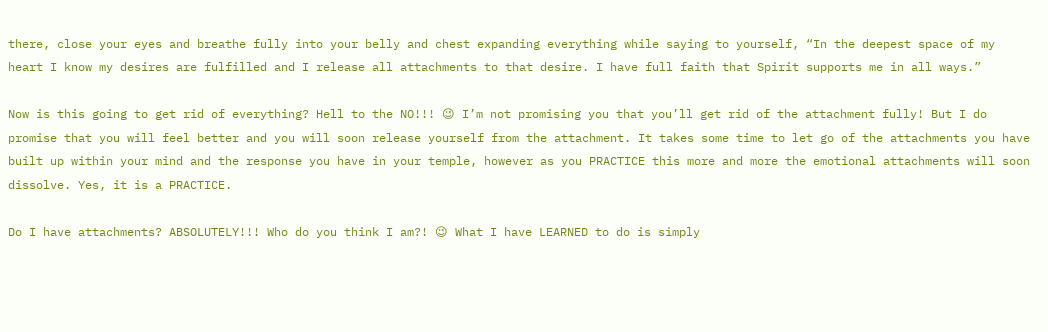there, close your eyes and breathe fully into your belly and chest expanding everything while saying to yourself, “In the deepest space of my heart I know my desires are fulfilled and I release all attachments to that desire. I have full faith that Spirit supports me in all ways.”

Now is this going to get rid of everything? Hell to the NO!!! 😉 I’m not promising you that you’ll get rid of the attachment fully! But I do promise that you will feel better and you will soon release yourself from the attachment. It takes some time to let go of the attachments you have built up within your mind and the response you have in your temple, however as you PRACTICE this more and more the emotional attachments will soon dissolve. Yes, it is a PRACTICE.

Do I have attachments? ABSOLUTELY!!! Who do you think I am?! 😉 What I have LEARNED to do is simply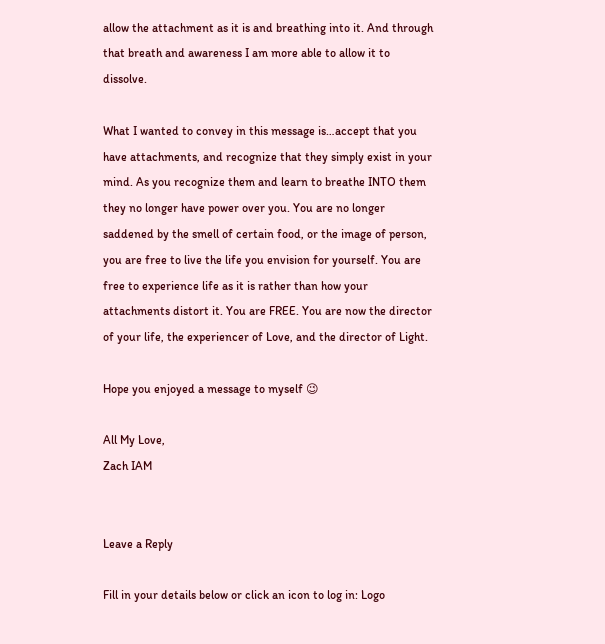allow the attachment as it is and breathing into it. And through that breath and awareness I am more able to allow it to dissolve.

What I wanted to convey in this message is…accept that you have attachments, and recognize that they simply exist in your mind. As you recognize them and learn to breathe INTO them they no longer have power over you. You are no longer saddened by the smell of certain food, or the image of person, you are free to live the life you envision for yourself. You are free to experience life as it is rather than how your attachments distort it. You are FREE. You are now the director of your life, the experiencer of Love, and the director of Light.

Hope you enjoyed a message to myself 😉

All My Love,
Zach IAM


Leave a Reply

Fill in your details below or click an icon to log in: Logo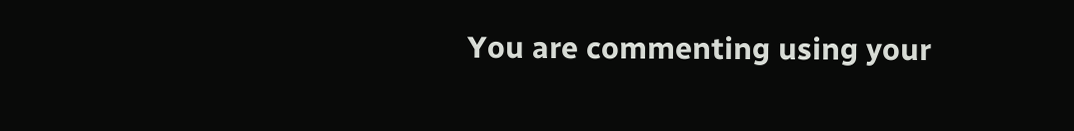You are commenting using your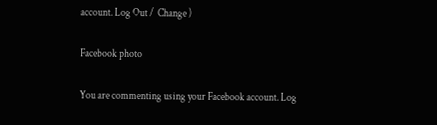account. Log Out /  Change )

Facebook photo

You are commenting using your Facebook account. Log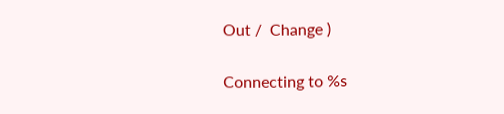Out /  Change )

Connecting to %s